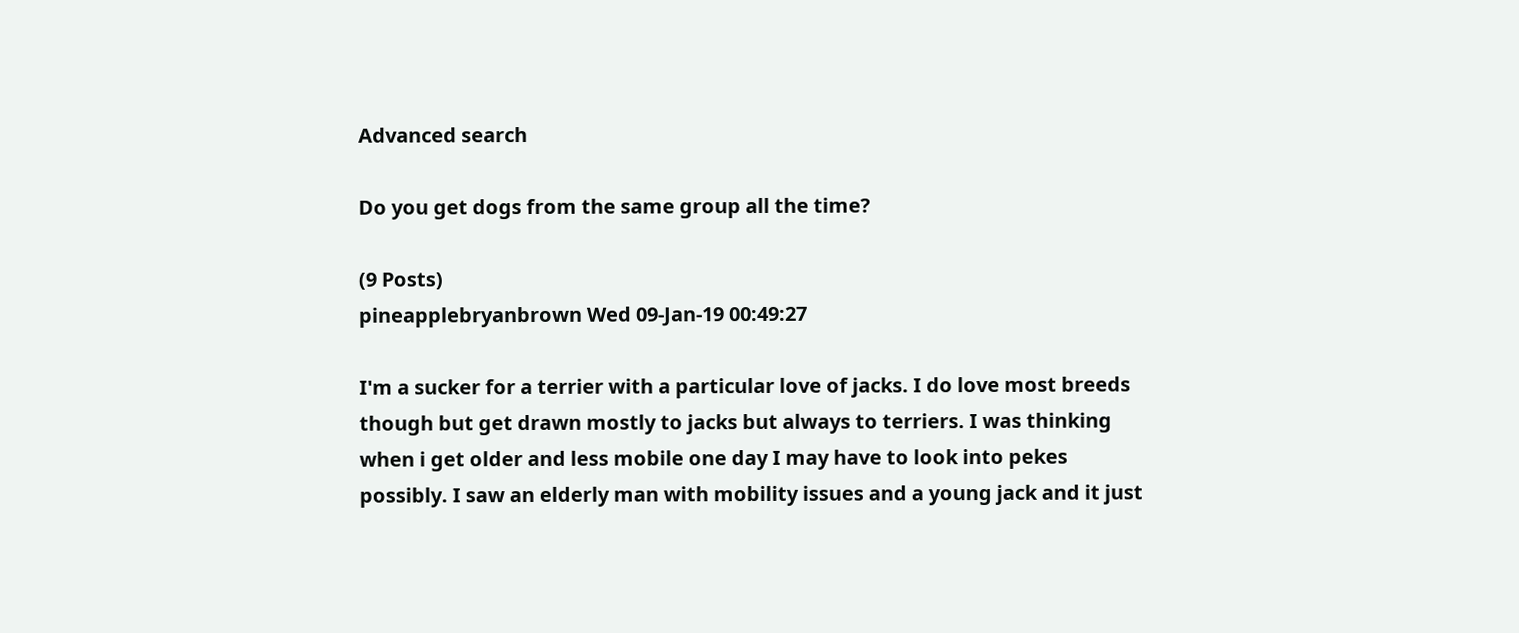Advanced search

Do you get dogs from the same group all the time?

(9 Posts)
pineapplebryanbrown Wed 09-Jan-19 00:49:27

I'm a sucker for a terrier with a particular love of jacks. I do love most breeds though but get drawn mostly to jacks but always to terriers. I was thinking when i get older and less mobile one day I may have to look into pekes possibly. I saw an elderly man with mobility issues and a young jack and it just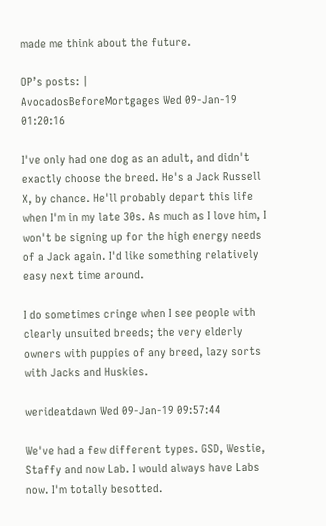made me think about the future.

OP’s posts: |
AvocadosBeforeMortgages Wed 09-Jan-19 01:20:16

I've only had one dog as an adult, and didn't exactly choose the breed. He's a Jack Russell X, by chance. He'll probably depart this life when I'm in my late 30s. As much as I love him, I won't be signing up for the high energy needs of a Jack again. I'd like something relatively easy next time around.

I do sometimes cringe when I see people with clearly unsuited breeds; the very elderly owners with puppies of any breed, lazy sorts with Jacks and Huskies.

werideatdawn Wed 09-Jan-19 09:57:44

We've had a few different types. GSD, Westie, Staffy and now Lab. I would always have Labs now. I'm totally besotted.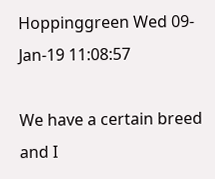Hoppinggreen Wed 09-Jan-19 11:08:57

We have a certain breed and I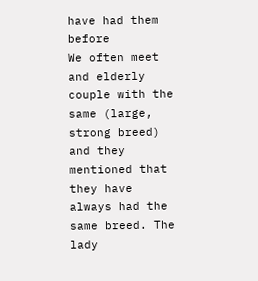have had them before
We often meet and elderly couple with the same (large, strong breed) and they mentioned that they have always had the same breed. The lady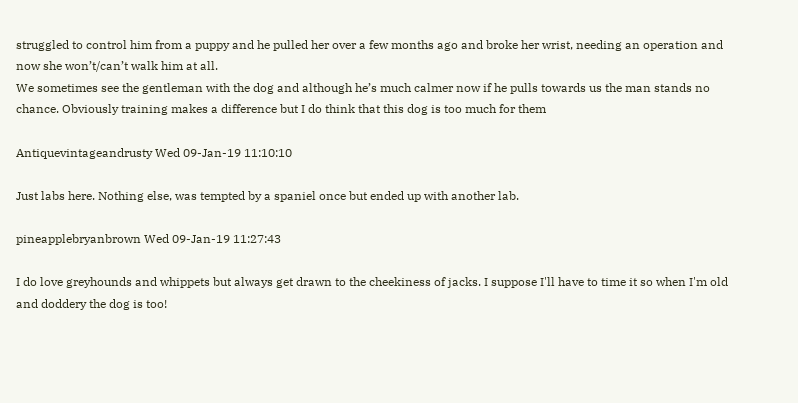struggled to control him from a puppy and he pulled her over a few months ago and broke her wrist, needing an operation and now she won’t/can’t walk him at all.
We sometimes see the gentleman with the dog and although he’s much calmer now if he pulls towards us the man stands no chance. Obviously training makes a difference but I do think that this dog is too much for them

Antiquevintageandrusty Wed 09-Jan-19 11:10:10

Just labs here. Nothing else, was tempted by a spaniel once but ended up with another lab.

pineapplebryanbrown Wed 09-Jan-19 11:27:43

I do love greyhounds and whippets but always get drawn to the cheekiness of jacks. I suppose I'll have to time it so when I'm old and doddery the dog is too!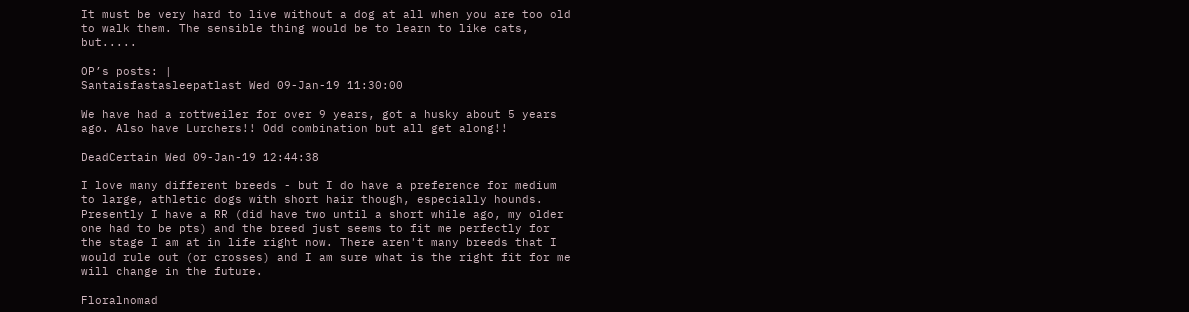It must be very hard to live without a dog at all when you are too old to walk them. The sensible thing would be to learn to like cats, but.....

OP’s posts: |
Santaisfastasleepatlast Wed 09-Jan-19 11:30:00

We have had a rottweiler for over 9 years, got a husky about 5 years ago. Also have Lurchers!! Odd combination but all get along!!

DeadCertain Wed 09-Jan-19 12:44:38

I love many different breeds - but I do have a preference for medium to large, athletic dogs with short hair though, especially hounds. Presently I have a RR (did have two until a short while ago, my older one had to be pts) and the breed just seems to fit me perfectly for the stage I am at in life right now. There aren't many breeds that I would rule out (or crosses) and I am sure what is the right fit for me will change in the future.

Floralnomad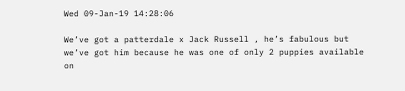Wed 09-Jan-19 14:28:06

We’ve got a patterdale x Jack Russell , he’s fabulous but we’ve got him because he was one of only 2 puppies available on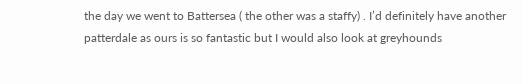the day we went to Battersea ( the other was a staffy) . I’d definitely have another patterdale as ours is so fantastic but I would also look at greyhounds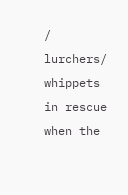/ lurchers/ whippets in rescue when the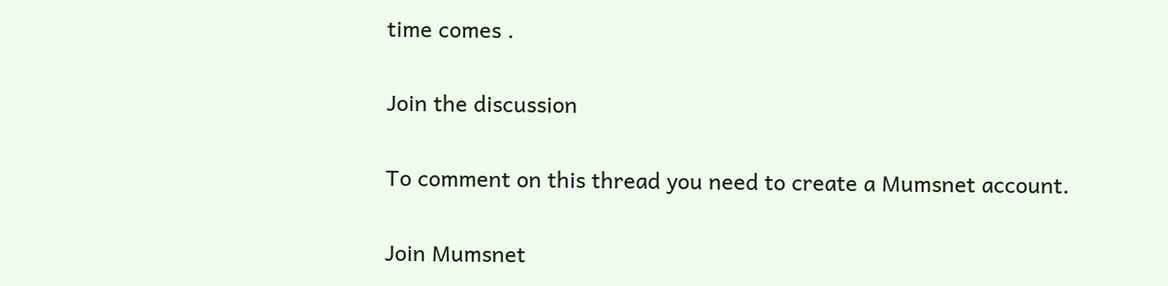time comes .

Join the discussion

To comment on this thread you need to create a Mumsnet account.

Join Mumsnet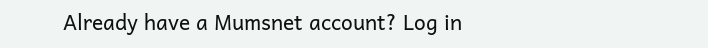Already have a Mumsnet account? Log in